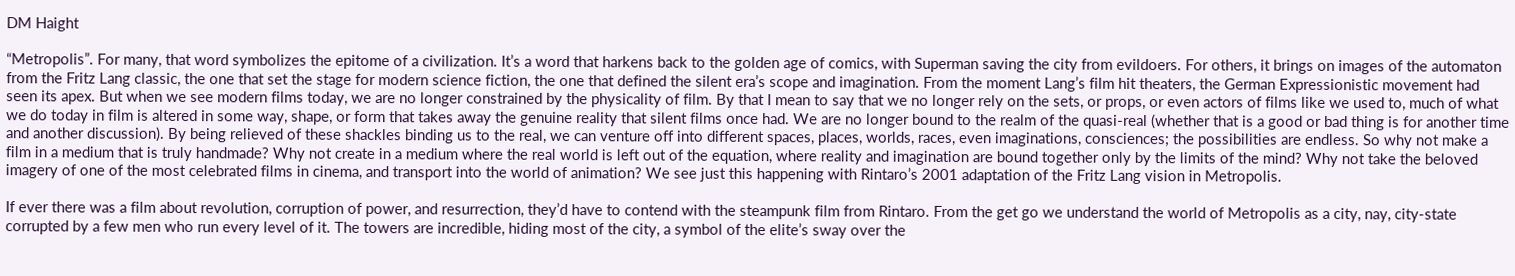DM Haight

“Metropolis”. For many, that word symbolizes the epitome of a civilization. It’s a word that harkens back to the golden age of comics, with Superman saving the city from evildoers. For others, it brings on images of the automaton from the Fritz Lang classic, the one that set the stage for modern science fiction, the one that defined the silent era’s scope and imagination. From the moment Lang’s film hit theaters, the German Expressionistic movement had seen its apex. But when we see modern films today, we are no longer constrained by the physicality of film. By that I mean to say that we no longer rely on the sets, or props, or even actors of films like we used to, much of what we do today in film is altered in some way, shape, or form that takes away the genuine reality that silent films once had. We are no longer bound to the realm of the quasi-real (whether that is a good or bad thing is for another time and another discussion). By being relieved of these shackles binding us to the real, we can venture off into different spaces, places, worlds, races, even imaginations, consciences; the possibilities are endless. So why not make a film in a medium that is truly handmade? Why not create in a medium where the real world is left out of the equation, where reality and imagination are bound together only by the limits of the mind? Why not take the beloved imagery of one of the most celebrated films in cinema, and transport into the world of animation? We see just this happening with Rintaro’s 2001 adaptation of the Fritz Lang vision in Metropolis.

If ever there was a film about revolution, corruption of power, and resurrection, they’d have to contend with the steampunk film from Rintaro. From the get go we understand the world of Metropolis as a city, nay, city-state corrupted by a few men who run every level of it. The towers are incredible, hiding most of the city, a symbol of the elite’s sway over the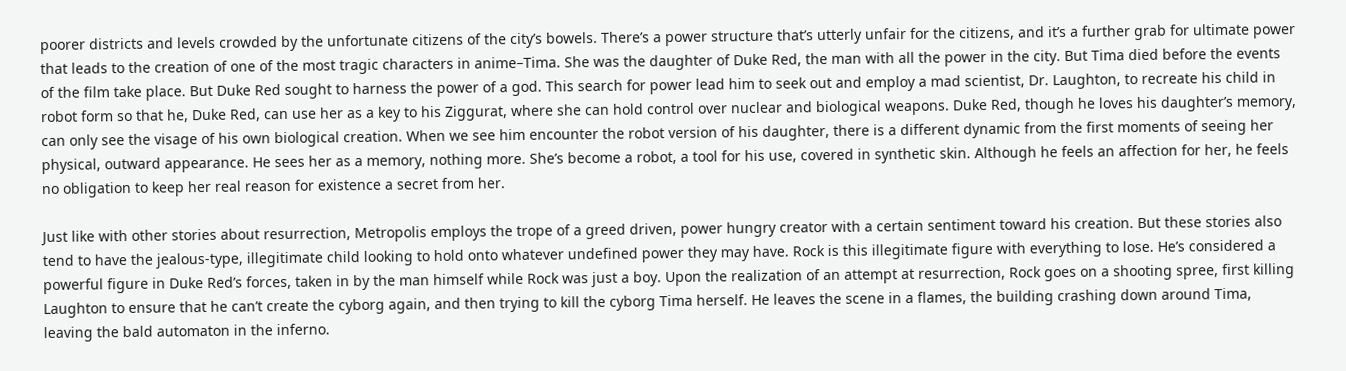poorer districts and levels crowded by the unfortunate citizens of the city’s bowels. There’s a power structure that’s utterly unfair for the citizens, and it’s a further grab for ultimate power that leads to the creation of one of the most tragic characters in anime–Tima. She was the daughter of Duke Red, the man with all the power in the city. But Tima died before the events of the film take place. But Duke Red sought to harness the power of a god. This search for power lead him to seek out and employ a mad scientist, Dr. Laughton, to recreate his child in robot form so that he, Duke Red, can use her as a key to his Ziggurat, where she can hold control over nuclear and biological weapons. Duke Red, though he loves his daughter’s memory, can only see the visage of his own biological creation. When we see him encounter the robot version of his daughter, there is a different dynamic from the first moments of seeing her physical, outward appearance. He sees her as a memory, nothing more. She’s become a robot, a tool for his use, covered in synthetic skin. Although he feels an affection for her, he feels no obligation to keep her real reason for existence a secret from her.

Just like with other stories about resurrection, Metropolis employs the trope of a greed driven, power hungry creator with a certain sentiment toward his creation. But these stories also tend to have the jealous-type, illegitimate child looking to hold onto whatever undefined power they may have. Rock is this illegitimate figure with everything to lose. He’s considered a powerful figure in Duke Red’s forces, taken in by the man himself while Rock was just a boy. Upon the realization of an attempt at resurrection, Rock goes on a shooting spree, first killing Laughton to ensure that he can’t create the cyborg again, and then trying to kill the cyborg Tima herself. He leaves the scene in a flames, the building crashing down around Tima, leaving the bald automaton in the inferno.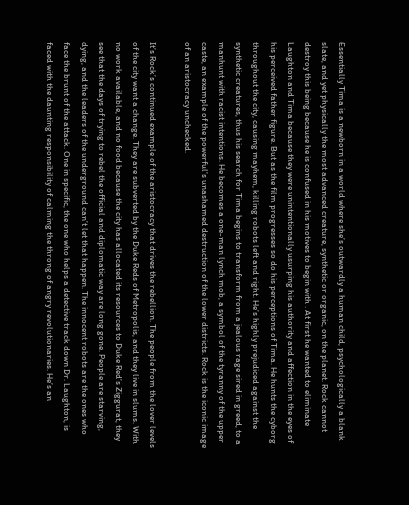Essentially Tima is a newborn in a world where she’s outwardly a human child, psychologically a blank slate, and yet physically the most advanced creature, synthetic or organic, on the planet. Rock cannot destroy this being because he is confused in his motives to begin with . At first he wanted to eliminate Laughton and Tima because they were unintentionally usurping his authority and affection in the eyes of his perceived father figure. But as the film progresses so do his perceptions of Tima. He hunts the cyborg throughout the city, causing mayhem, killing robots left and right. He’s highly prejudiced against the synthetic creatures, thus his search for Tima begins to transform from a jealous rage sired in greed, to a manhunt with racist intentions. He becomes a one-man lynch mob, a symbol of the tyranny of the upper caste, an example of the powerful’s unashamed destruction of the lower districts. Rock is the iconic image of an aristocracy unchecked.

It’s Rock’s continued example of the aristocracy that drives the rebellion. The people from the lover levels of the city want a change. They are subverted by the Duke Reds of Metropolis, and they live in slums. With no work available, and no food because the city has allocated its resources to Duke Red’s Ziggurat, they see that the days of trying to rebel the official and diplomatic way are long gone. People are starving, dying, and the leaders of the underground can’t let that happen. The innocent robots are the ones who face the brunt of the attack. One in specific, the one who helps a detective track down Dr. Laughton, is faced with the daunting responsibility of calming the throng of angry revolutionaries. He’s an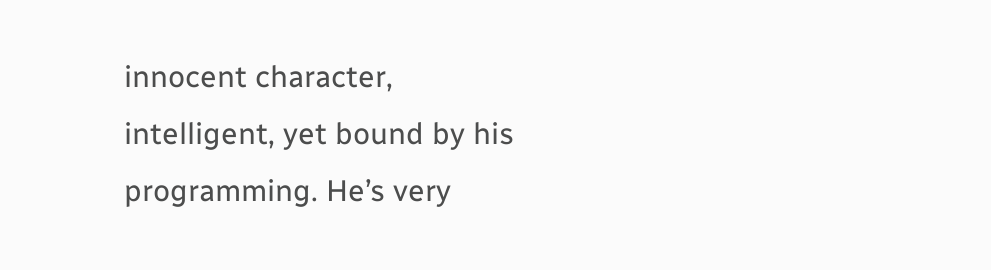innocent character, intelligent, yet bound by his programming. He’s very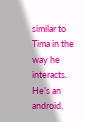similar to Tima in the way he interacts. He’s an android,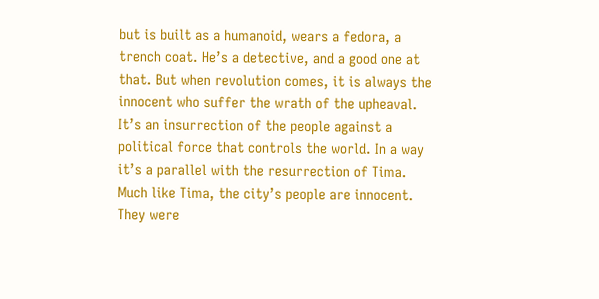but is built as a humanoid, wears a fedora, a trench coat. He’s a detective, and a good one at that. But when revolution comes, it is always the innocent who suffer the wrath of the upheaval. It’s an insurrection of the people against a political force that controls the world. In a way it’s a parallel with the resurrection of Tima. Much like Tima, the city’s people are innocent. They were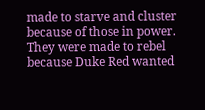made to starve and cluster because of those in power. They were made to rebel because Duke Red wanted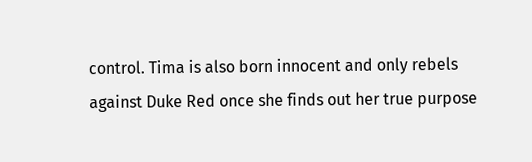control. Tima is also born innocent and only rebels against Duke Red once she finds out her true purpose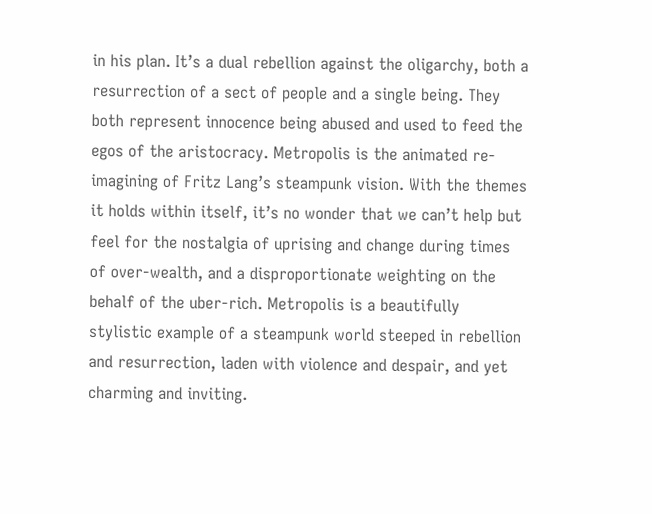in his plan. It’s a dual rebellion against the oligarchy, both a resurrection of a sect of people and a single being. They both represent innocence being abused and used to feed the egos of the aristocracy. Metropolis is the animated re-imagining of Fritz Lang’s steampunk vision. With the themes it holds within itself, it’s no wonder that we can’t help but feel for the nostalgia of uprising and change during times of over-wealth, and a disproportionate weighting on the behalf of the uber-rich. Metropolis is a beautifully stylistic example of a steampunk world steeped in rebellion and resurrection, laden with violence and despair, and yet charming and inviting.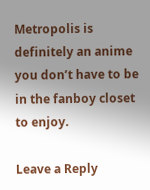Metropolis is definitely an anime you don’t have to be in the fanboy closet to enjoy.

Leave a Reply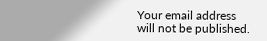Your email address will not be published.